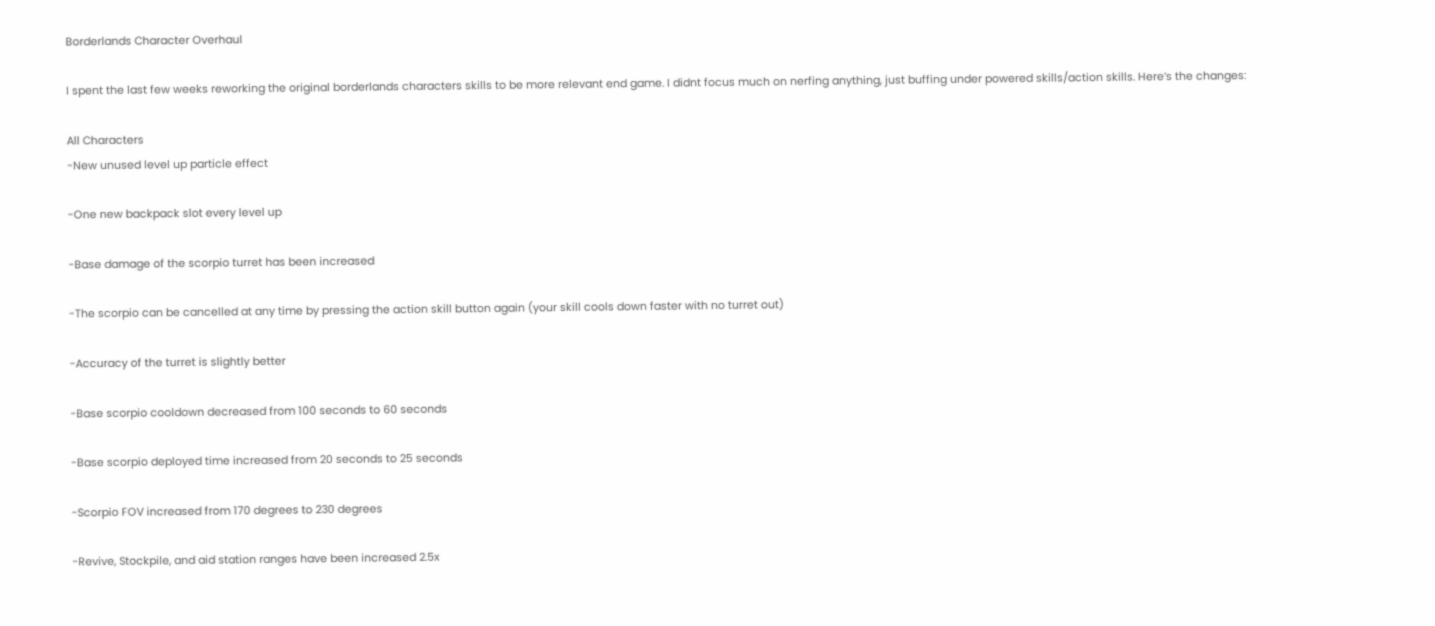Borderlands Character Overhaul

I spent the last few weeks reworking the original borderlands characters skills to be more relevant end game. I didnt focus much on nerfing anything, just buffing under powered skills/action skills. Here’s the changes:

All Characters
-New unused level up particle effect

-One new backpack slot every level up

-Base damage of the scorpio turret has been increased

-The scorpio can be cancelled at any time by pressing the action skill button again (your skill cools down faster with no turret out)

-Accuracy of the turret is slightly better

-Base scorpio cooldown decreased from 100 seconds to 60 seconds

-Base scorpio deployed time increased from 20 seconds to 25 seconds

-Scorpio FOV increased from 170 degrees to 230 degrees

-Revive, Stockpile, and aid station ranges have been increased 2.5x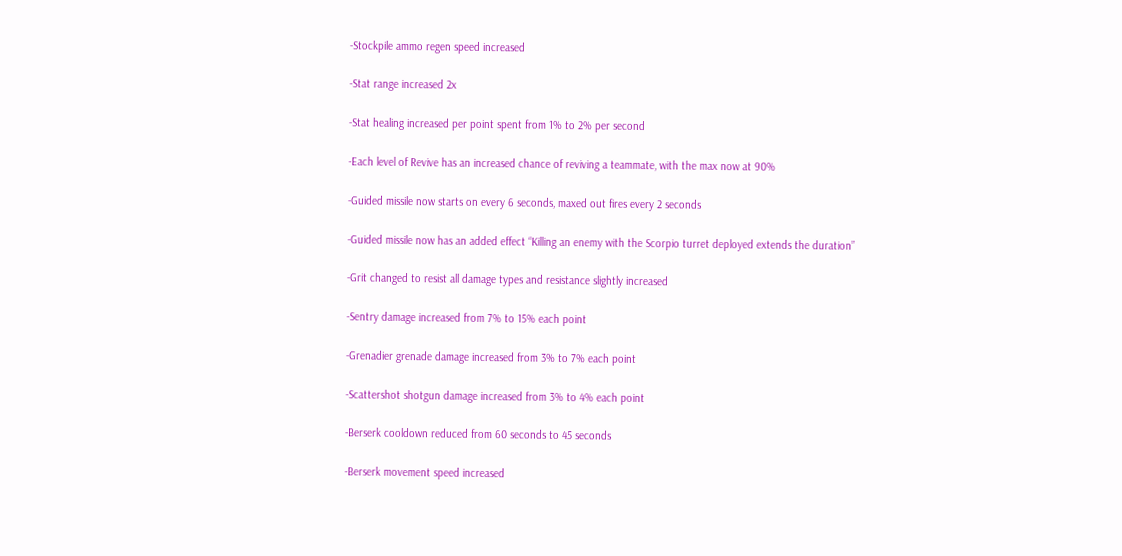-Stockpile ammo regen speed increased

-Stat range increased 2x

-Stat healing increased per point spent from 1% to 2% per second

-Each level of Revive has an increased chance of reviving a teammate, with the max now at 90%

-Guided missile now starts on every 6 seconds, maxed out fires every 2 seconds

-Guided missile now has an added effect “Killing an enemy with the Scorpio turret deployed extends the duration”

-Grit changed to resist all damage types and resistance slightly increased

-Sentry damage increased from 7% to 15% each point

-Grenadier grenade damage increased from 3% to 7% each point

-Scattershot shotgun damage increased from 3% to 4% each point

-Berserk cooldown reduced from 60 seconds to 45 seconds

-Berserk movement speed increased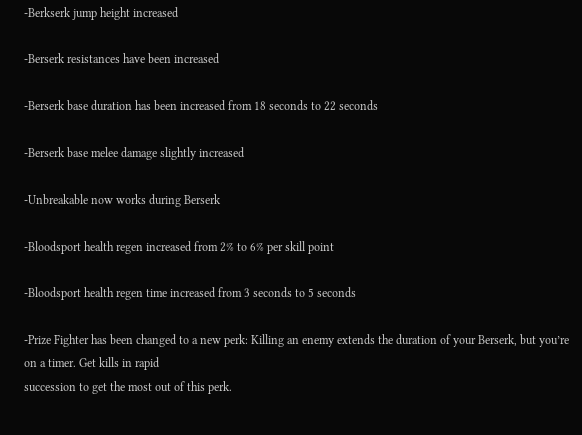-Berkserk jump height increased

-Berserk resistances have been increased

-Berserk base duration has been increased from 18 seconds to 22 seconds

-Berserk base melee damage slightly increased

-Unbreakable now works during Berserk

-Bloodsport health regen increased from 2% to 6% per skill point

-Bloodsport health regen time increased from 3 seconds to 5 seconds

-Prize Fighter has been changed to a new perk: Killing an enemy extends the duration of your Berserk, but you’re on a timer. Get kills in rapid
succession to get the most out of this perk.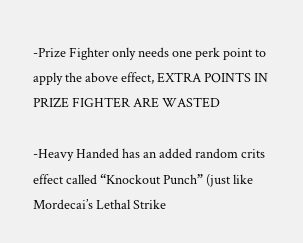-Prize Fighter only needs one perk point to apply the above effect, EXTRA POINTS IN PRIZE FIGHTER ARE WASTED

-Heavy Handed has an added random crits effect called “Knockout Punch” (just like Mordecai’s Lethal Strike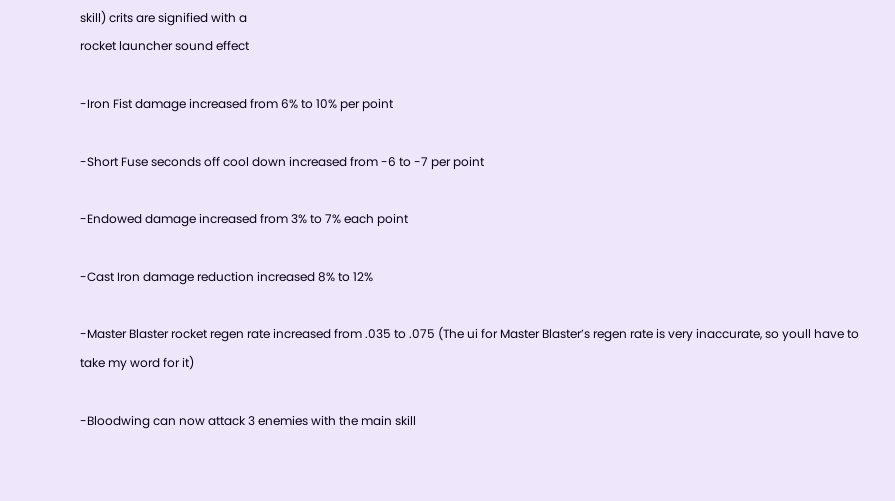skill) crits are signified with a
rocket launcher sound effect

-Iron Fist damage increased from 6% to 10% per point

-Short Fuse seconds off cool down increased from -6 to -7 per point

-Endowed damage increased from 3% to 7% each point

-Cast Iron damage reduction increased 8% to 12%

-Master Blaster rocket regen rate increased from .035 to .075 (The ui for Master Blaster’s regen rate is very inaccurate, so youll have to take my word for it)

-Bloodwing can now attack 3 enemies with the main skill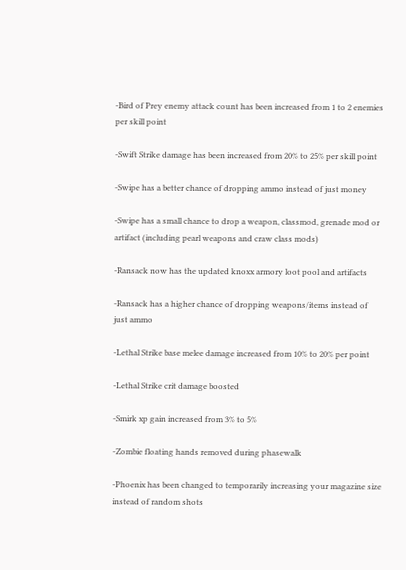-Bird of Prey enemy attack count has been increased from 1 to 2 enemies per skill point

-Swift Strike damage has been increased from 20% to 25% per skill point

-Swipe has a better chance of dropping ammo instead of just money

-Swipe has a small chance to drop a weapon, classmod, grenade mod or artifact (including pearl weapons and craw class mods)

-Ransack now has the updated knoxx armory loot pool and artifacts

-Ransack has a higher chance of dropping weapons/items instead of just ammo

-Lethal Strike base melee damage increased from 10% to 20% per point

-Lethal Strike crit damage boosted

-Smirk xp gain increased from 3% to 5%

-Zombie floating hands removed during phasewalk

-Phoenix has been changed to temporarily increasing your magazine size instead of random shots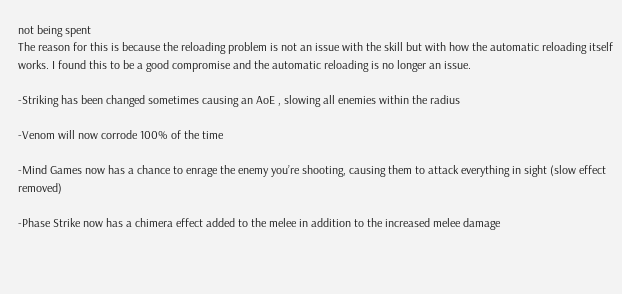not being spent
The reason for this is because the reloading problem is not an issue with the skill but with how the automatic reloading itself works. I found this to be a good compromise and the automatic reloading is no longer an issue.

-Striking has been changed sometimes causing an AoE , slowing all enemies within the radius

-Venom will now corrode 100% of the time

-Mind Games now has a chance to enrage the enemy you’re shooting, causing them to attack everything in sight (slow effect removed)

-Phase Strike now has a chimera effect added to the melee in addition to the increased melee damage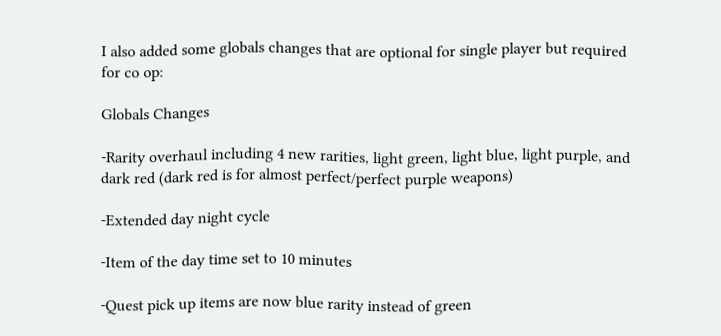I also added some globals changes that are optional for single player but required for co op:

Globals Changes

-Rarity overhaul including 4 new rarities, light green, light blue, light purple, and dark red (dark red is for almost perfect/perfect purple weapons)

-Extended day night cycle

-Item of the day time set to 10 minutes

-Quest pick up items are now blue rarity instead of green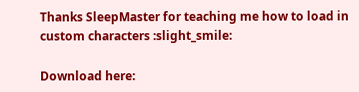Thanks SleepMaster for teaching me how to load in custom characters :slight_smile:

Download here: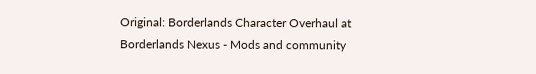Original: Borderlands Character Overhaul at Borderlands Nexus - Mods and community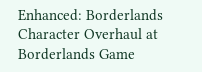Enhanced: Borderlands Character Overhaul at Borderlands Game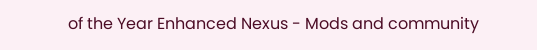of the Year Enhanced Nexus - Mods and community